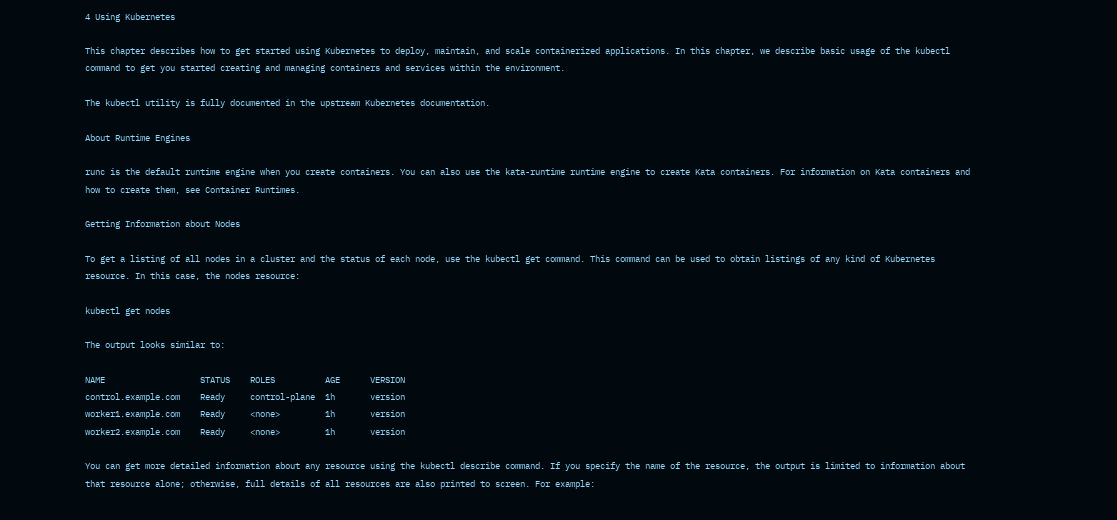4 Using Kubernetes

This chapter describes how to get started using Kubernetes to deploy, maintain, and scale containerized applications. In this chapter, we describe basic usage of the kubectl command to get you started creating and managing containers and services within the environment.

The kubectl utility is fully documented in the upstream Kubernetes documentation.

About Runtime Engines

runc is the default runtime engine when you create containers. You can also use the kata-runtime runtime engine to create Kata containers. For information on Kata containers and how to create them, see Container Runtimes.

Getting Information about Nodes

To get a listing of all nodes in a cluster and the status of each node, use the kubectl get command. This command can be used to obtain listings of any kind of Kubernetes resource. In this case, the nodes resource:

kubectl get nodes

The output looks similar to:

NAME                   STATUS    ROLES          AGE      VERSION
control.example.com    Ready     control-plane  1h       version
worker1.example.com    Ready     <none>         1h       version
worker2.example.com    Ready     <none>         1h       version

You can get more detailed information about any resource using the kubectl describe command. If you specify the name of the resource, the output is limited to information about that resource alone; otherwise, full details of all resources are also printed to screen. For example: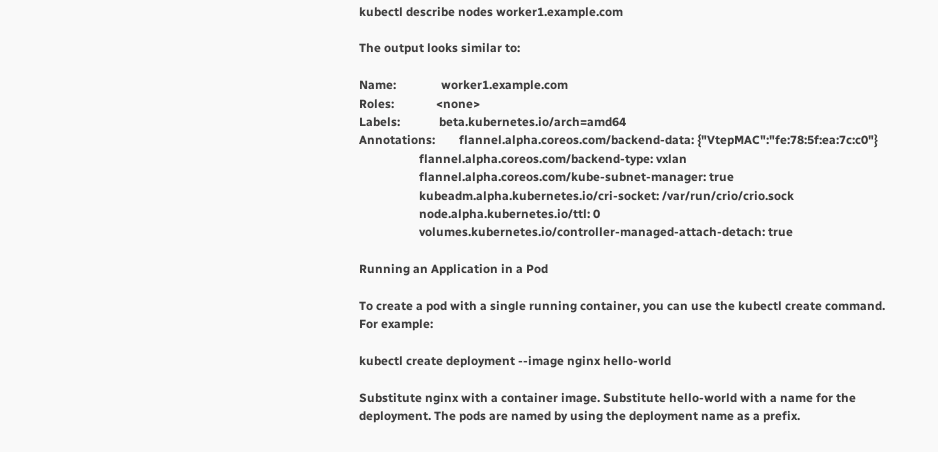kubectl describe nodes worker1.example.com

The output looks similar to:

Name:               worker1.example.com
Roles:              <none>
Labels:             beta.kubernetes.io/arch=amd64
Annotations:        flannel.alpha.coreos.com/backend-data: {"VtepMAC":"fe:78:5f:ea:7c:c0"}
                    flannel.alpha.coreos.com/backend-type: vxlan
                    flannel.alpha.coreos.com/kube-subnet-manager: true
                    kubeadm.alpha.kubernetes.io/cri-socket: /var/run/crio/crio.sock
                    node.alpha.kubernetes.io/ttl: 0
                    volumes.kubernetes.io/controller-managed-attach-detach: true

Running an Application in a Pod

To create a pod with a single running container, you can use the kubectl create command. For example:

kubectl create deployment --image nginx hello-world

Substitute nginx with a container image. Substitute hello-world with a name for the deployment. The pods are named by using the deployment name as a prefix.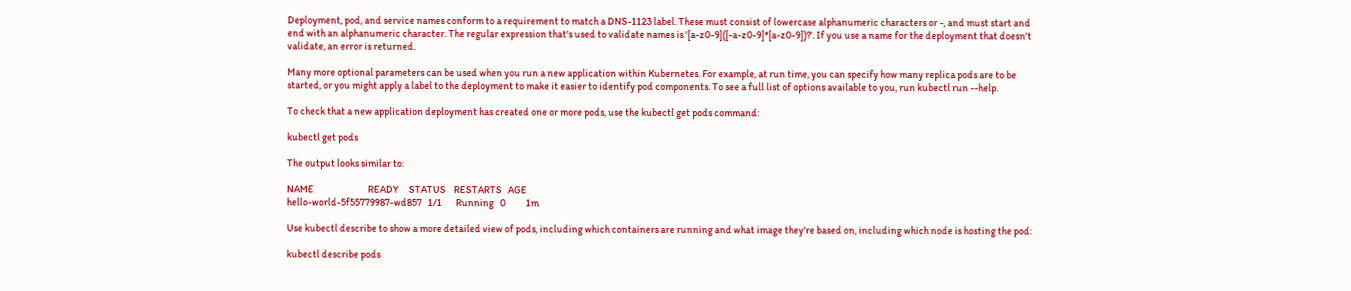Deployment, pod, and service names conform to a requirement to match a DNS-1123 label. These must consist of lowercase alphanumeric characters or -, and must start and end with an alphanumeric character. The regular expression that's used to validate names is '[a-z0-9]([-a-z0-9]*[a-z0-9])?'. If you use a name for the deployment that doesn't validate, an error is returned.

Many more optional parameters can be used when you run a new application within Kubernetes. For example, at run time, you can specify how many replica pods are to be started, or you might apply a label to the deployment to make it easier to identify pod components. To see a full list of options available to you, run kubectl run --help.

To check that a new application deployment has created one or more pods, use the kubectl get pods command:

kubectl get pods

The output looks similar to:

NAME                           READY     STATUS    RESTARTS   AGE
hello-world-5f55779987-wd857   1/1       Running   0          1m

Use kubectl describe to show a more detailed view of pods, including which containers are running and what image they're based on, including which node is hosting the pod:

kubectl describe pods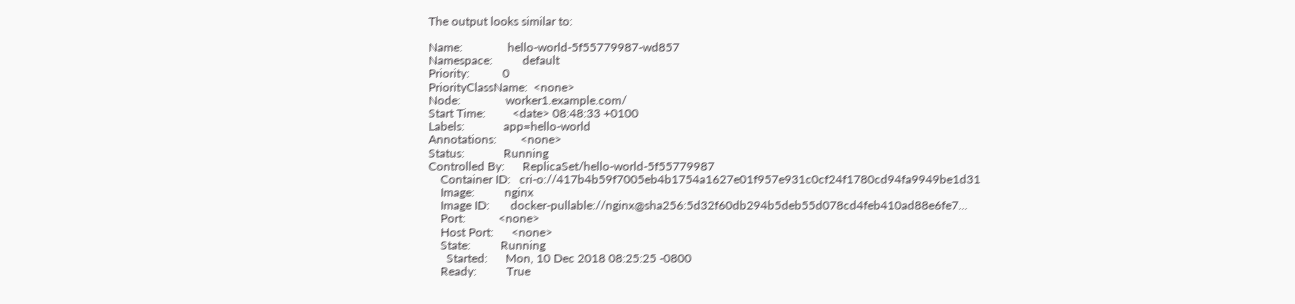The output looks similar to:

Name:               hello-world-5f55779987-wd857
Namespace:          default
Priority:           0
PriorityClassName:  <none>
Node:               worker1.example.com/
Start Time:         <date> 08:48:33 +0100
Labels:             app=hello-world
Annotations:        <none>
Status:             Running
Controlled By:      ReplicaSet/hello-world-5f55779987
    Container ID:   cri-o://417b4b59f7005eb4b1754a1627e01f957e931c0cf24f1780cd94fa9949be1d31
    Image:          nginx
    Image ID:       docker-pullable://nginx@sha256:5d32f60db294b5deb55d078cd4feb410ad88e6fe7...
    Port:           <none>
    Host Port:      <none>
    State:          Running
      Started:      Mon, 10 Dec 2018 08:25:25 -0800
    Ready:          True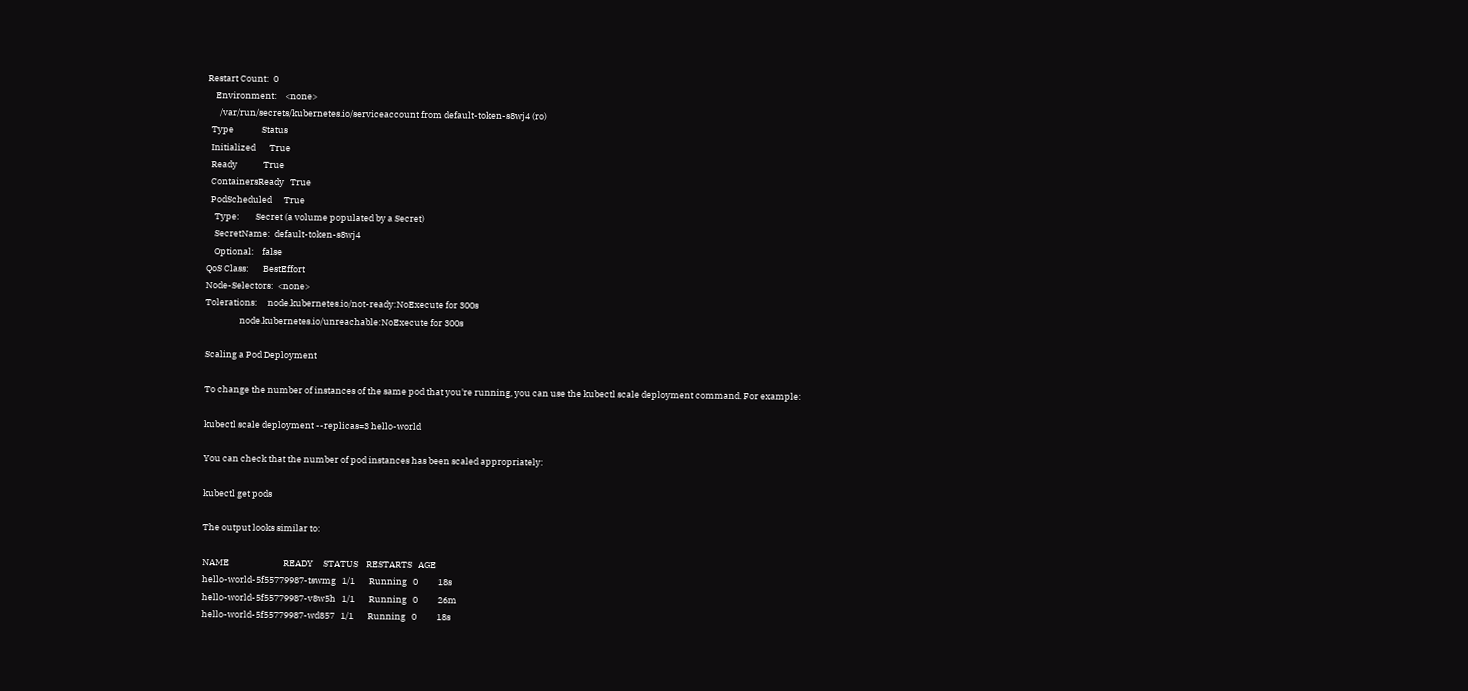Restart Count:  0
    Environment:    <none>
      /var/run/secrets/kubernetes.io/serviceaccount from default-token-s8wj4 (ro)
  Type              Status
  Initialized       True
  Ready             True
  ContainersReady   True
  PodScheduled      True
    Type:        Secret (a volume populated by a Secret)
    SecretName:  default-token-s8wj4
    Optional:    false
QoS Class:       BestEffort
Node-Selectors:  <none>
Tolerations:     node.kubernetes.io/not-ready:NoExecute for 300s
                 node.kubernetes.io/unreachable:NoExecute for 300s

Scaling a Pod Deployment

To change the number of instances of the same pod that you're running, you can use the kubectl scale deployment command. For example:

kubectl scale deployment --replicas=3 hello-world

You can check that the number of pod instances has been scaled appropriately:

kubectl get pods

The output looks similar to:

NAME                           READY     STATUS    RESTARTS   AGE
hello-world-5f55779987-tswmg   1/1       Running   0          18s
hello-world-5f55779987-v8w5h   1/1       Running   0          26m
hello-world-5f55779987-wd857   1/1       Running   0          18s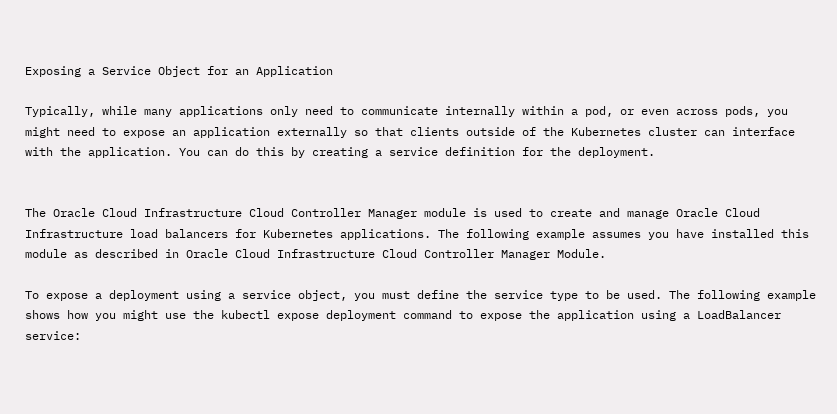Exposing a Service Object for an Application

Typically, while many applications only need to communicate internally within a pod, or even across pods, you might need to expose an application externally so that clients outside of the Kubernetes cluster can interface with the application. You can do this by creating a service definition for the deployment.


The Oracle Cloud Infrastructure Cloud Controller Manager module is used to create and manage Oracle Cloud Infrastructure load balancers for Kubernetes applications. The following example assumes you have installed this module as described in Oracle Cloud Infrastructure Cloud Controller Manager Module.

To expose a deployment using a service object, you must define the service type to be used. The following example shows how you might use the kubectl expose deployment command to expose the application using a LoadBalancer service: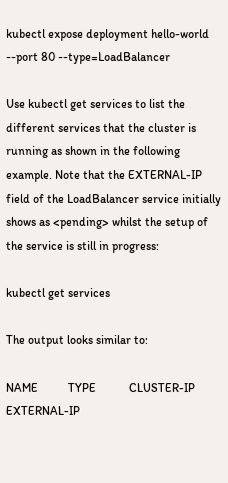kubectl expose deployment hello-world --port 80 --type=LoadBalancer

Use kubectl get services to list the different services that the cluster is running as shown in the following example. Note that the EXTERNAL-IP field of the LoadBalancer service initially shows as <pending> whilst the setup of the service is still in progress:

kubectl get services

The output looks similar to:

NAME          TYPE           CLUSTER-IP      EXTERNAL-IP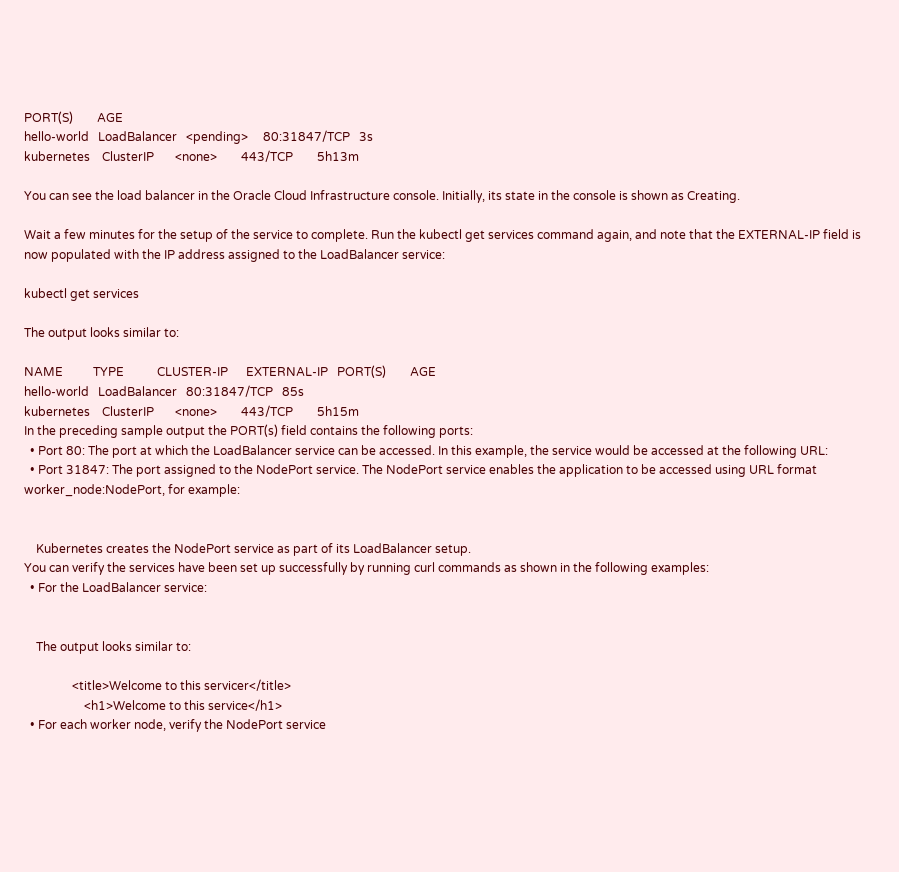PORT(S)        AGE
hello-world   LoadBalancer   <pending>     80:31847/TCP   3s
kubernetes    ClusterIP       <none>        443/TCP        5h13m

You can see the load balancer in the Oracle Cloud Infrastructure console. Initially, its state in the console is shown as Creating.

Wait a few minutes for the setup of the service to complete. Run the kubectl get services command again, and note that the EXTERNAL-IP field is now populated with the IP address assigned to the LoadBalancer service:

kubectl get services

The output looks similar to:

NAME          TYPE           CLUSTER-IP      EXTERNAL-IP   PORT(S)        AGE
hello-world   LoadBalancer   80:31847/TCP   85s
kubernetes    ClusterIP       <none>        443/TCP        5h15m
In the preceding sample output the PORT(s) field contains the following ports:
  • Port 80: The port at which the LoadBalancer service can be accessed. In this example, the service would be accessed at the following URL:
  • Port 31847: The port assigned to the NodePort service. The NodePort service enables the application to be accessed using URL format worker_node:NodePort, for example:


    Kubernetes creates the NodePort service as part of its LoadBalancer setup.
You can verify the services have been set up successfully by running curl commands as shown in the following examples:
  • For the LoadBalancer service:


    The output looks similar to:

                <title>Welcome to this servicer</title>
                    <h1>Welcome to this service</h1>
  • For each worker node, verify the NodePort service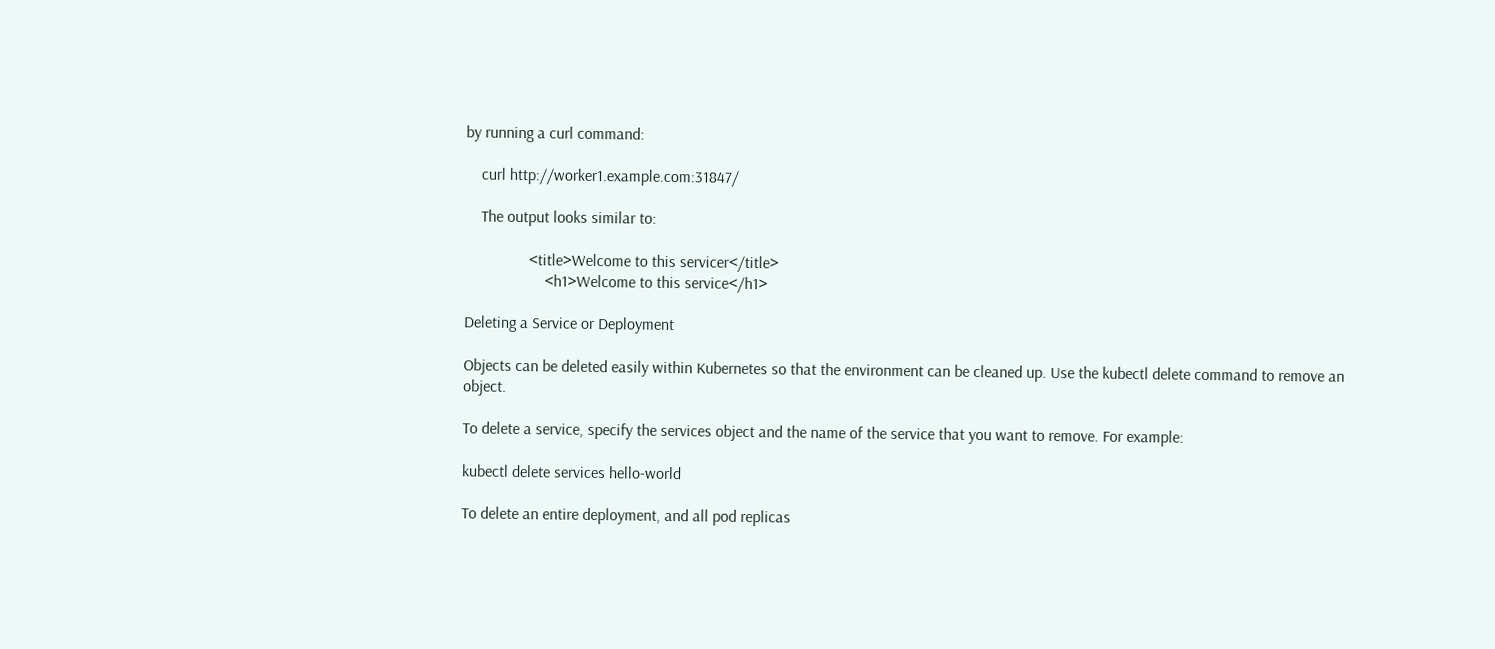by running a curl command:

    curl http://worker1.example.com:31847/

    The output looks similar to:

                <title>Welcome to this servicer</title>
                    <h1>Welcome to this service</h1>

Deleting a Service or Deployment

Objects can be deleted easily within Kubernetes so that the environment can be cleaned up. Use the kubectl delete command to remove an object.

To delete a service, specify the services object and the name of the service that you want to remove. For example:

kubectl delete services hello-world

To delete an entire deployment, and all pod replicas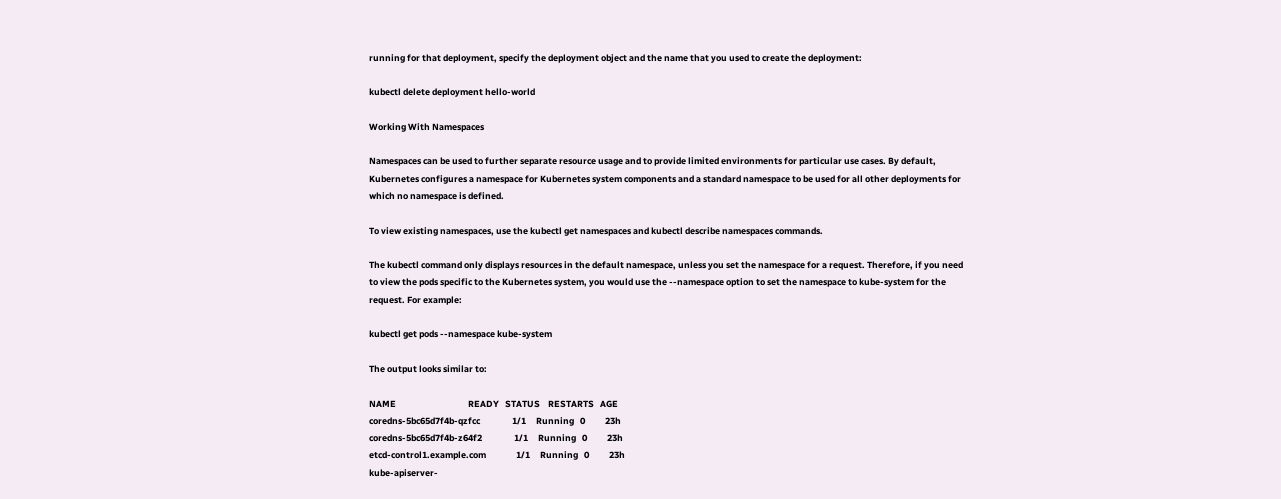running for that deployment, specify the deployment object and the name that you used to create the deployment:

kubectl delete deployment hello-world

Working With Namespaces

Namespaces can be used to further separate resource usage and to provide limited environments for particular use cases. By default, Kubernetes configures a namespace for Kubernetes system components and a standard namespace to be used for all other deployments for which no namespace is defined.

To view existing namespaces, use the kubectl get namespaces and kubectl describe namespaces commands.

The kubectl command only displays resources in the default namespace, unless you set the namespace for a request. Therefore, if you need to view the pods specific to the Kubernetes system, you would use the --namespace option to set the namespace to kube-system for the request. For example:

kubectl get pods --namespace kube-system

The output looks similar to:

NAME                                    READY   STATUS    RESTARTS   AGE
coredns-5bc65d7f4b-qzfcc                1/1     Running   0          23h
coredns-5bc65d7f4b-z64f2                1/1     Running   0          23h
etcd-control1.example.com               1/1     Running   0          23h
kube-apiserver-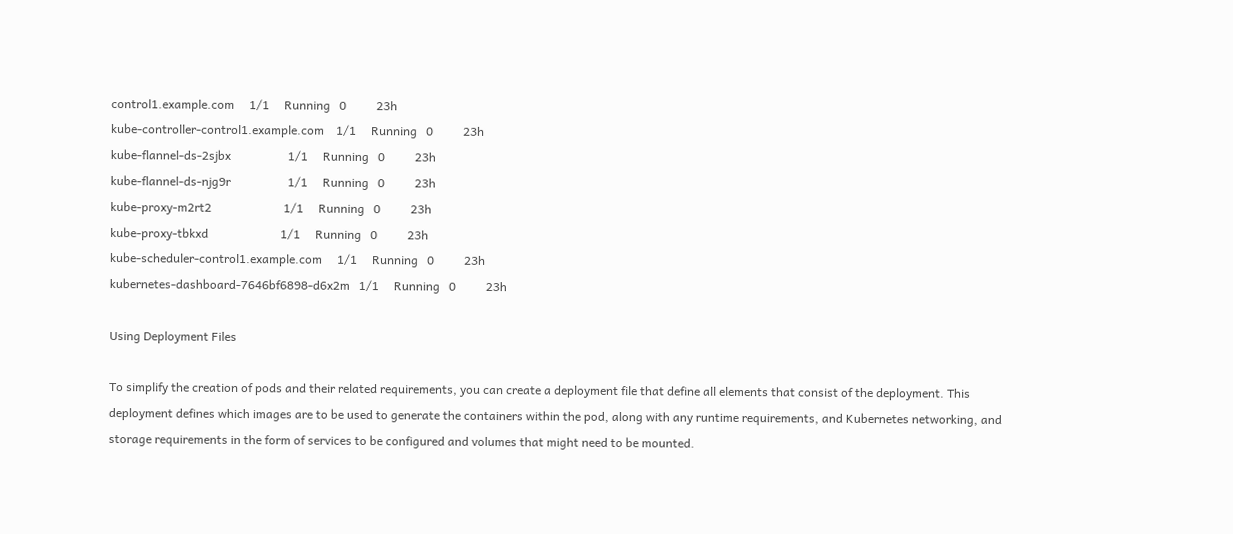control1.example.com     1/1     Running   0          23h
kube-controller-control1.example.com    1/1     Running   0          23h
kube-flannel-ds-2sjbx                   1/1     Running   0          23h
kube-flannel-ds-njg9r                   1/1     Running   0          23h
kube-proxy-m2rt2                        1/1     Running   0          23h
kube-proxy-tbkxd                        1/1     Running   0          23h
kube-scheduler-control1.example.com     1/1     Running   0          23h
kubernetes-dashboard-7646bf6898-d6x2m   1/1     Running   0          23h

Using Deployment Files

To simplify the creation of pods and their related requirements, you can create a deployment file that define all elements that consist of the deployment. This deployment defines which images are to be used to generate the containers within the pod, along with any runtime requirements, and Kubernetes networking, and storage requirements in the form of services to be configured and volumes that might need to be mounted.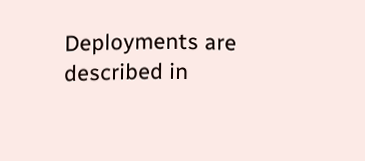Deployments are described in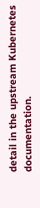detail in the upstream Kubernetes documentation.